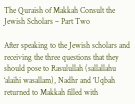The Quraish of Makkah Consult the Jewish Scholars – Part Two

After speaking to the Jewish scholars and receiving the three questions that they should pose to Rasulullah (sallallahu ‘alaihi wasallam), Nadhr and ‘Uqbah returned to Makkah filled with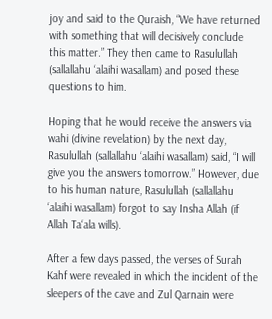joy and said to the Quraish, “We have returned with something that will decisively conclude this matter.” They then came to Rasulullah (sallallahu ‘alaihi wasallam) and posed these questions to him.

Hoping that he would receive the answers via wahi (divine revelation) by the next day, Rasulullah (sallallahu ‘alaihi wasallam) said, “I will give you the answers tomorrow.” However, due to his human nature, Rasulullah (sallallahu ‘alaihi wasallam) forgot to say Insha Allah (if Allah Ta‘ala wills).

After a few days passed, the verses of Surah Kahf were revealed in which the incident of the sleepers of the cave and Zul Qarnain were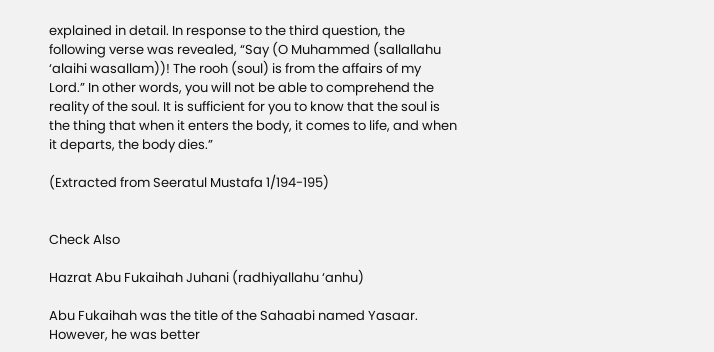explained in detail. In response to the third question, the following verse was revealed, “Say (O Muhammed (sallallahu ‘alaihi wasallam))! The rooh (soul) is from the affairs of my Lord.” In other words, you will not be able to comprehend the reality of the soul. It is sufficient for you to know that the soul is the thing that when it enters the body, it comes to life, and when it departs, the body dies.”

(Extracted from Seeratul Mustafa 1/194-195)


Check Also

Hazrat Abu Fukaihah Juhani (radhiyallahu ‘anhu)

Abu Fukaihah was the title of the Sahaabi named Yasaar. However, he was better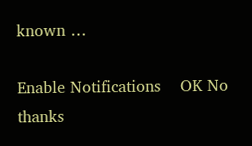known …

Enable Notifications    OK No thanks